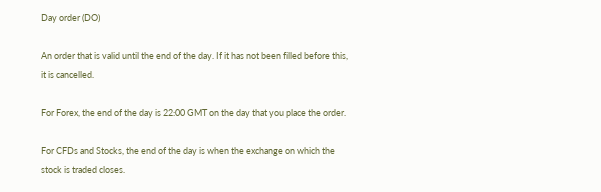Day order (DO)

An order that is valid until the end of the day. If it has not been filled before this, it is cancelled.

For Forex, the end of the day is 22:00 GMT on the day that you place the order.

For CFDs and Stocks, the end of the day is when the exchange on which the stock is traded closes.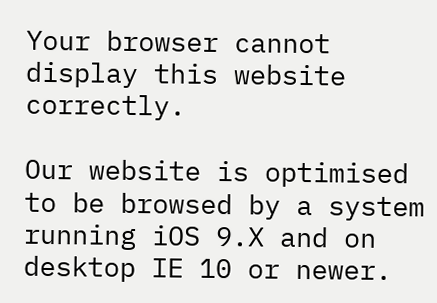Your browser cannot display this website correctly.

Our website is optimised to be browsed by a system running iOS 9.X and on desktop IE 10 or newer.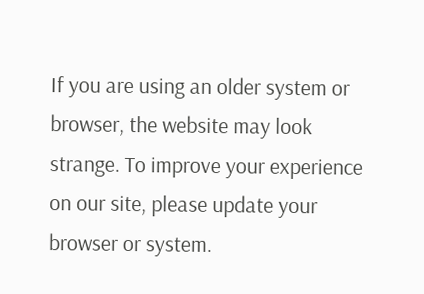If you are using an older system or browser, the website may look strange. To improve your experience on our site, please update your browser or system.